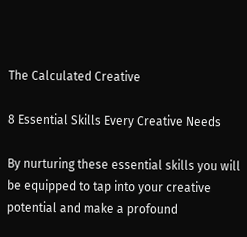The Calculated Creative

8 Essential Skills Every Creative Needs

By nurturing these essential skills you will be equipped to tap into your creative potential and make a profound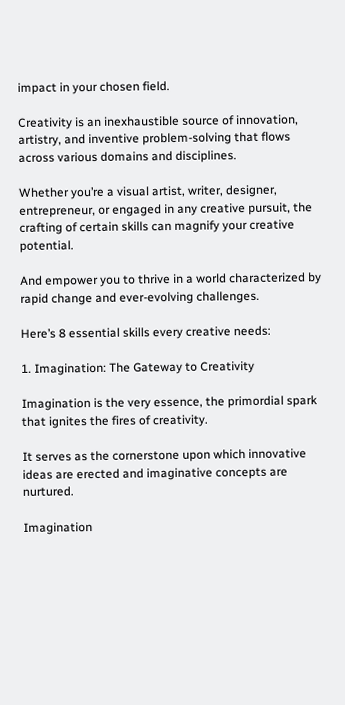impact in your chosen field.

Creativity is an inexhaustible source of innovation, artistry, and inventive problem-solving that flows across various domains and disciplines.

Whether you’re a visual artist, writer, designer, entrepreneur, or engaged in any creative pursuit, the crafting of certain skills can magnify your creative potential.

And empower you to thrive in a world characterized by rapid change and ever-evolving challenges.

Here’s 8 essential skills every creative needs:

1. Imagination: The Gateway to Creativity

Imagination is the very essence, the primordial spark that ignites the fires of creativity.

It serves as the cornerstone upon which innovative ideas are erected and imaginative concepts are nurtured.

Imagination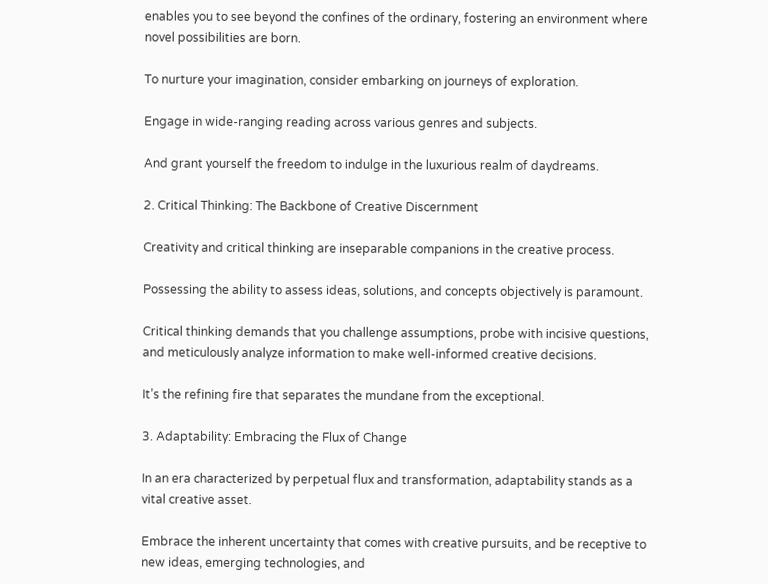enables you to see beyond the confines of the ordinary, fostering an environment where novel possibilities are born.

To nurture your imagination, consider embarking on journeys of exploration.

Engage in wide-ranging reading across various genres and subjects.

And grant yourself the freedom to indulge in the luxurious realm of daydreams.

2. Critical Thinking: The Backbone of Creative Discernment

Creativity and critical thinking are inseparable companions in the creative process.

Possessing the ability to assess ideas, solutions, and concepts objectively is paramount.

Critical thinking demands that you challenge assumptions, probe with incisive questions, and meticulously analyze information to make well-informed creative decisions.

It’s the refining fire that separates the mundane from the exceptional.

3. Adaptability: Embracing the Flux of Change

In an era characterized by perpetual flux and transformation, adaptability stands as a vital creative asset.

Embrace the inherent uncertainty that comes with creative pursuits, and be receptive to new ideas, emerging technologies, and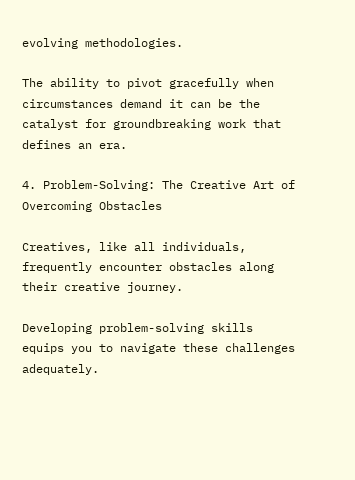evolving methodologies.

The ability to pivot gracefully when circumstances demand it can be the catalyst for groundbreaking work that defines an era.

4. Problem-Solving: The Creative Art of Overcoming Obstacles

Creatives, like all individuals, frequently encounter obstacles along their creative journey.

Developing problem-solving skills equips you to navigate these challenges adequately.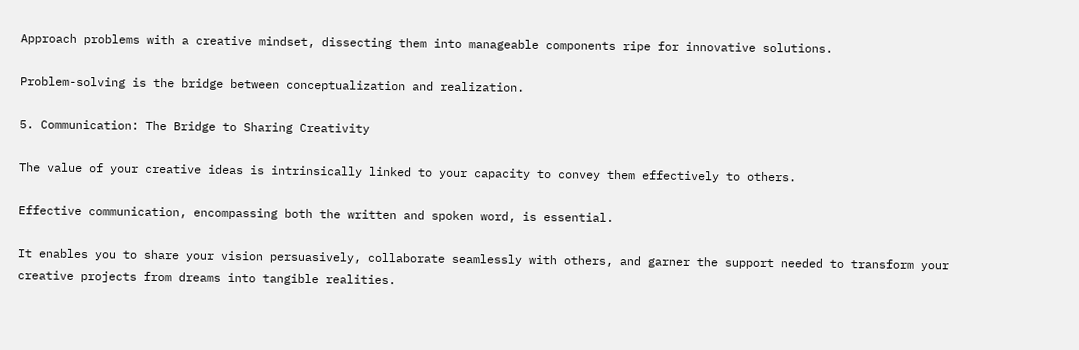Approach problems with a creative mindset, dissecting them into manageable components ripe for innovative solutions.

Problem-solving is the bridge between conceptualization and realization.

5. Communication: The Bridge to Sharing Creativity

The value of your creative ideas is intrinsically linked to your capacity to convey them effectively to others.

Effective communication, encompassing both the written and spoken word, is essential.

It enables you to share your vision persuasively, collaborate seamlessly with others, and garner the support needed to transform your creative projects from dreams into tangible realities.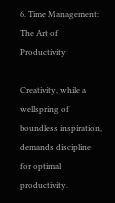6. Time Management: The Art of Productivity

Creativity, while a wellspring of boundless inspiration, demands discipline for optimal productivity.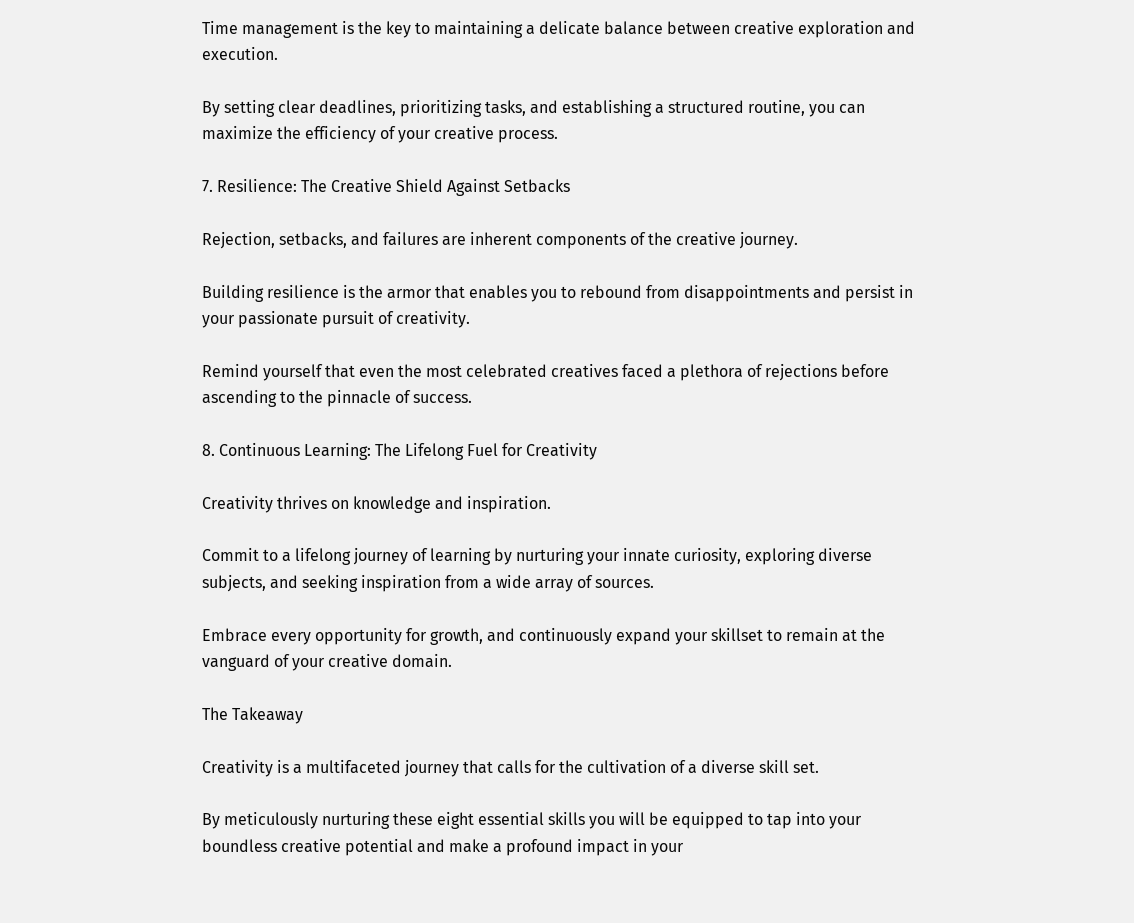Time management is the key to maintaining a delicate balance between creative exploration and execution.

By setting clear deadlines, prioritizing tasks, and establishing a structured routine, you can maximize the efficiency of your creative process.

7. Resilience: The Creative Shield Against Setbacks

Rejection, setbacks, and failures are inherent components of the creative journey.

Building resilience is the armor that enables you to rebound from disappointments and persist in your passionate pursuit of creativity.

Remind yourself that even the most celebrated creatives faced a plethora of rejections before ascending to the pinnacle of success.

8. Continuous Learning: The Lifelong Fuel for Creativity

Creativity thrives on knowledge and inspiration.

Commit to a lifelong journey of learning by nurturing your innate curiosity, exploring diverse subjects, and seeking inspiration from a wide array of sources.

Embrace every opportunity for growth, and continuously expand your skillset to remain at the vanguard of your creative domain.

The Takeaway

Creativity is a multifaceted journey that calls for the cultivation of a diverse skill set.

By meticulously nurturing these eight essential skills you will be equipped to tap into your boundless creative potential and make a profound impact in your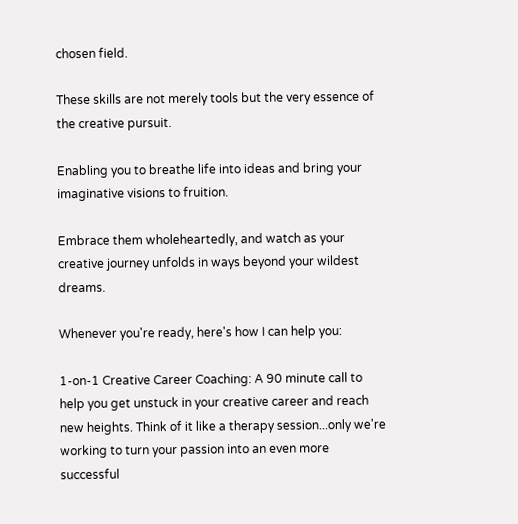chosen field.

These skills are not merely tools but the very essence of the creative pursuit.

Enabling you to breathe life into ideas and bring your imaginative visions to fruition.

Embrace them wholeheartedly, and watch as your creative journey unfolds in ways beyond your wildest dreams.

Whenever you're ready, here's how I can help you:

1-on-1 Creative Career Coaching: A 90 minute call to help you get unstuck in your creative career and reach new heights. Think of it like a therapy session...only we're working to turn your passion into an even more successful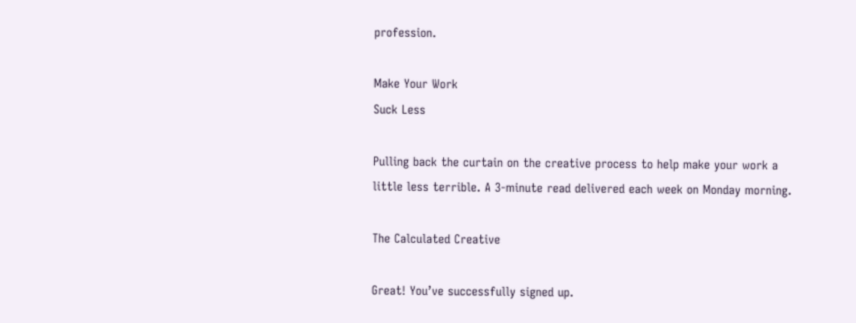profession.

Make Your Work
Suck Less

Pulling back the curtain on the creative process to help make your work a little less terrible. A 3-minute read delivered each week on Monday morning.

The Calculated Creative

Great! You’ve successfully signed up.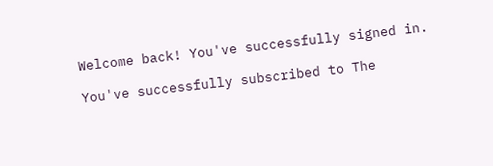Welcome back! You've successfully signed in.

You've successfully subscribed to The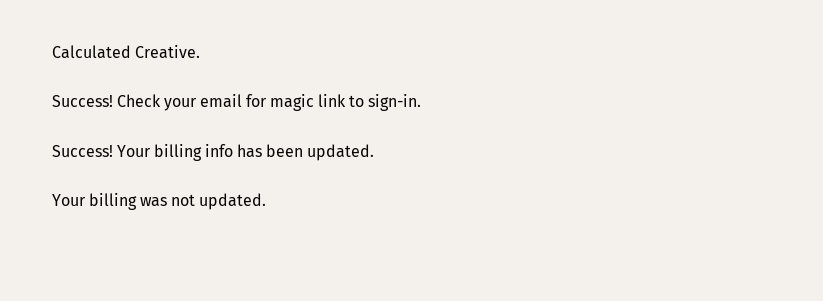Calculated Creative.

Success! Check your email for magic link to sign-in.

Success! Your billing info has been updated.

Your billing was not updated.